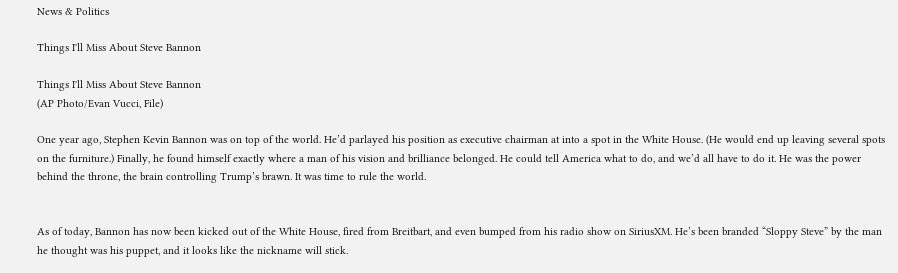News & Politics

Things I'll Miss About Steve Bannon

Things I'll Miss About Steve Bannon
(AP Photo/Evan Vucci, File)

One year ago, Stephen Kevin Bannon was on top of the world. He’d parlayed his position as executive chairman at into a spot in the White House. (He would end up leaving several spots on the furniture.) Finally, he found himself exactly where a man of his vision and brilliance belonged. He could tell America what to do, and we’d all have to do it. He was the power behind the throne, the brain controlling Trump’s brawn. It was time to rule the world.


As of today, Bannon has now been kicked out of the White House, fired from Breitbart, and even bumped from his radio show on SiriusXM. He’s been branded “Sloppy Steve” by the man he thought was his puppet, and it looks like the nickname will stick.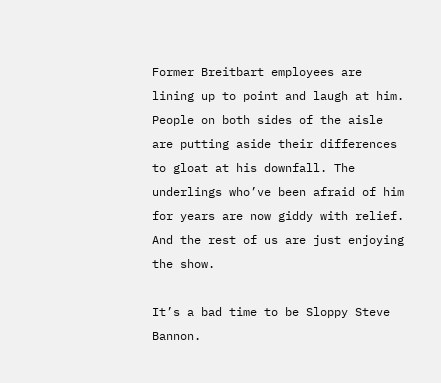Former Breitbart employees are lining up to point and laugh at him. People on both sides of the aisle are putting aside their differences to gloat at his downfall. The underlings who’ve been afraid of him for years are now giddy with relief. And the rest of us are just enjoying the show.

It’s a bad time to be Sloppy Steve Bannon.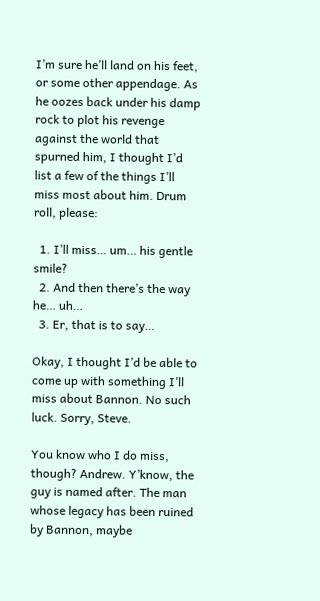I’m sure he’ll land on his feet, or some other appendage. As he oozes back under his damp rock to plot his revenge against the world that spurned him, I thought I’d list a few of the things I’ll miss most about him. Drum roll, please:

  1. I’ll miss… um… his gentle smile?
  2. And then there’s the way he… uh…
  3. Er, that is to say…

Okay, I thought I’d be able to come up with something I’ll miss about Bannon. No such luck. Sorry, Steve.

You know who I do miss, though? Andrew. Y’know, the guy is named after. The man whose legacy has been ruined by Bannon, maybe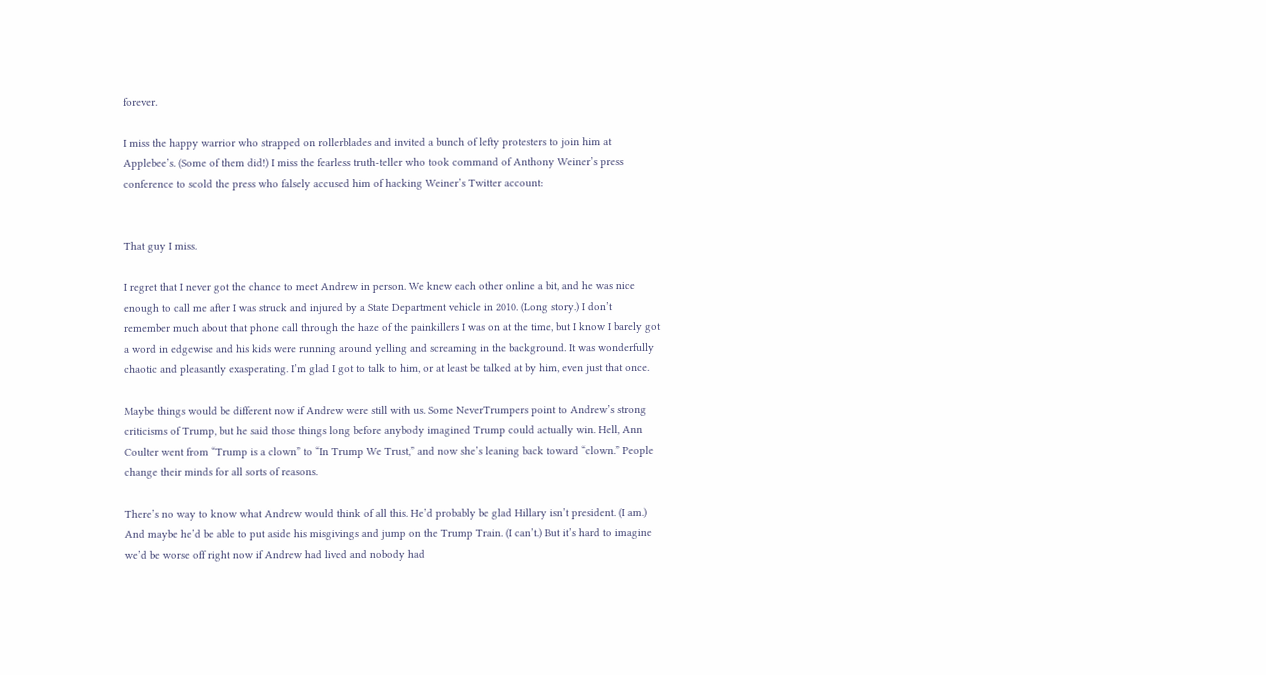forever.

I miss the happy warrior who strapped on rollerblades and invited a bunch of lefty protesters to join him at Applebee’s. (Some of them did!) I miss the fearless truth-teller who took command of Anthony Weiner’s press conference to scold the press who falsely accused him of hacking Weiner’s Twitter account:


That guy I miss.

I regret that I never got the chance to meet Andrew in person. We knew each other online a bit, and he was nice enough to call me after I was struck and injured by a State Department vehicle in 2010. (Long story.) I don’t remember much about that phone call through the haze of the painkillers I was on at the time, but I know I barely got a word in edgewise and his kids were running around yelling and screaming in the background. It was wonderfully chaotic and pleasantly exasperating. I’m glad I got to talk to him, or at least be talked at by him, even just that once.

Maybe things would be different now if Andrew were still with us. Some NeverTrumpers point to Andrew’s strong criticisms of Trump, but he said those things long before anybody imagined Trump could actually win. Hell, Ann Coulter went from “Trump is a clown” to “In Trump We Trust,” and now she’s leaning back toward “clown.” People change their minds for all sorts of reasons.

There’s no way to know what Andrew would think of all this. He’d probably be glad Hillary isn’t president. (I am.) And maybe he’d be able to put aside his misgivings and jump on the Trump Train. (I can’t.) But it’s hard to imagine we’d be worse off right now if Andrew had lived and nobody had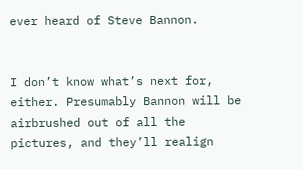ever heard of Steve Bannon.


I don’t know what’s next for, either. Presumably Bannon will be airbrushed out of all the pictures, and they’ll realign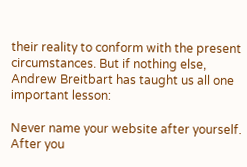their reality to conform with the present circumstances. But if nothing else, Andrew Breitbart has taught us all one important lesson:

Never name your website after yourself. After you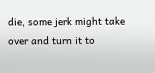die, some jerk might take over and turn it to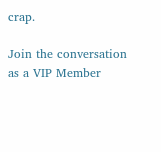crap.

Join the conversation as a VIP Member